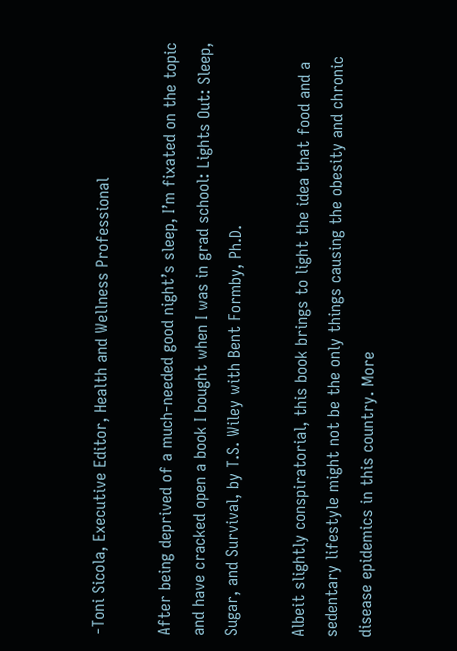-Toni Sicola, Executive Editor, Health and Wellness Professional

After being deprived of a much-needed good night’s sleep, I’m fixated on the topic and have cracked open a book I bought when I was in grad school: Lights Out: Sleep, Sugar, and Survival, by T.S. Wiley with Bent Formby, Ph.D.

Albeit slightly conspiratorial, this book brings to light the idea that food and a sedentary lifestyle might not be the only things causing the obesity and chronic disease epidemics in this country. More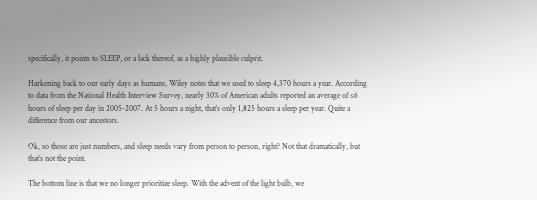specifically, it points to SLEEP, or a lack thereof, as a highly plausible culprit.

Harkening back to our early days as humans, Wiley notes that we used to sleep 4,370 hours a year. According to data from the National Health Interview Survey, nearly 30% of American adults reported an average of ≤6 hours of sleep per day in 2005-2007. At 5 hours a night, that’s only 1,825 hours a sleep per year. Quite a difference from our ancestors.

Ok, so those are just numbers, and sleep needs vary from person to person, right? Not that dramatically, but that’s not the point.

The bottom line is that we no longer prioritize sleep. With the advent of the light bulb, we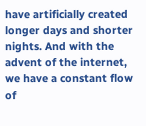have artificially created longer days and shorter nights. And with the advent of the internet, we have a constant flow of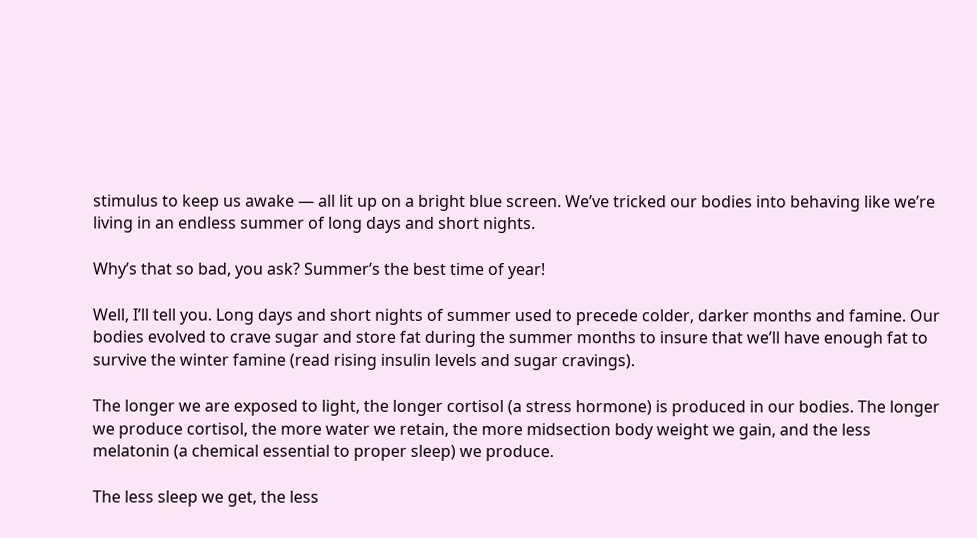stimulus to keep us awake — all lit up on a bright blue screen. We’ve tricked our bodies into behaving like we’re living in an endless summer of long days and short nights.

Why’s that so bad, you ask? Summer’s the best time of year!

Well, I’ll tell you. Long days and short nights of summer used to precede colder, darker months and famine. Our bodies evolved to crave sugar and store fat during the summer months to insure that we’ll have enough fat to survive the winter famine (read rising insulin levels and sugar cravings).

The longer we are exposed to light, the longer cortisol (a stress hormone) is produced in our bodies. The longer we produce cortisol, the more water we retain, the more midsection body weight we gain, and the less melatonin (a chemical essential to proper sleep) we produce.

The less sleep we get, the less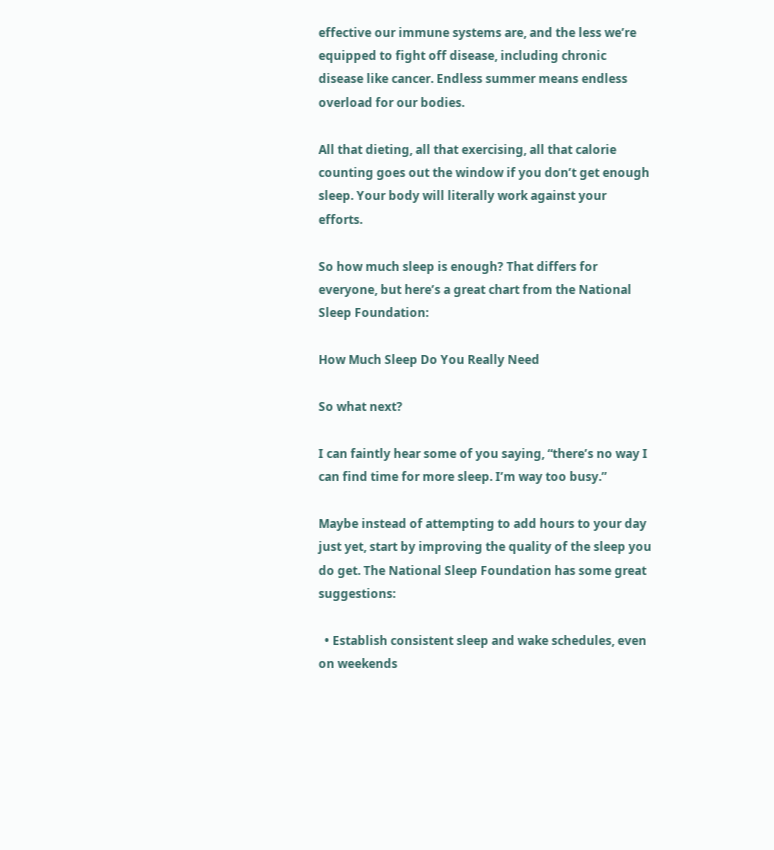effective our immune systems are, and the less we’re equipped to fight off disease, including chronic disease like cancer. Endless summer means endless overload for our bodies.

All that dieting, all that exercising, all that calorie counting goes out the window if you don’t get enough sleep. Your body will literally work against your efforts.

So how much sleep is enough? That differs for everyone, but here’s a great chart from the National Sleep Foundation:

How Much Sleep Do You Really Need

So what next?

I can faintly hear some of you saying, “there’s no way I can find time for more sleep. I’m way too busy.”

Maybe instead of attempting to add hours to your day just yet, start by improving the quality of the sleep you do get. The National Sleep Foundation has some great suggestions:

  • Establish consistent sleep and wake schedules, even on weekends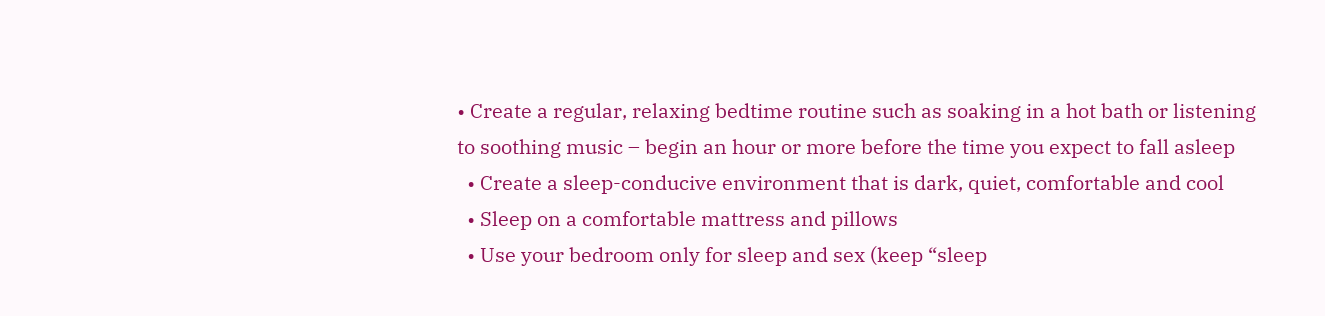• Create a regular, relaxing bedtime routine such as soaking in a hot bath or listening to soothing music – begin an hour or more before the time you expect to fall asleep
  • Create a sleep-conducive environment that is dark, quiet, comfortable and cool
  • Sleep on a comfortable mattress and pillows
  • Use your bedroom only for sleep and sex (keep “sleep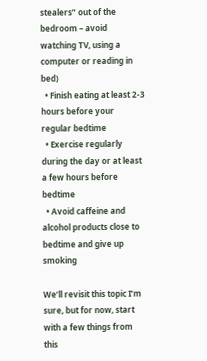stealers” out of the bedroom – avoid watching TV, using a computer or reading in bed)
  • Finish eating at least 2-3 hours before your regular bedtime
  • Exercise regularly during the day or at least a few hours before bedtime
  • Avoid caffeine and alcohol products close to bedtime and give up smoking

We’ll revisit this topic I’m sure, but for now, start with a few things from this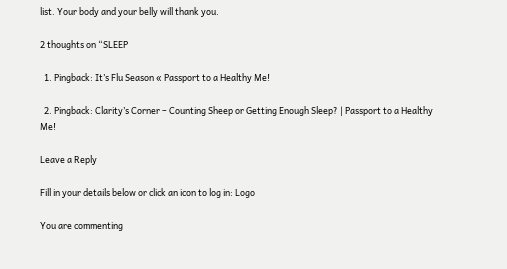list. Your body and your belly will thank you.

2 thoughts on “SLEEP

  1. Pingback: It’s Flu Season « Passport to a Healthy Me!

  2. Pingback: Clarity’s Corner – Counting Sheep or Getting Enough Sleep? | Passport to a Healthy Me!

Leave a Reply

Fill in your details below or click an icon to log in: Logo

You are commenting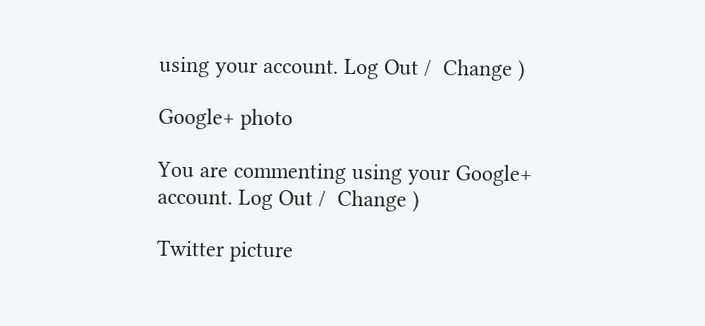using your account. Log Out /  Change )

Google+ photo

You are commenting using your Google+ account. Log Out /  Change )

Twitter picture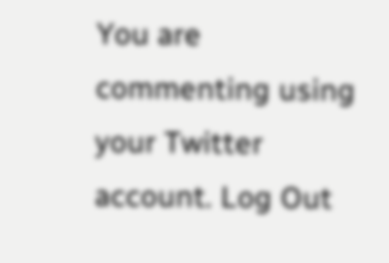You are commenting using your Twitter account. Log Out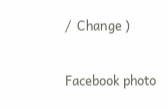/  Change )

Facebook photo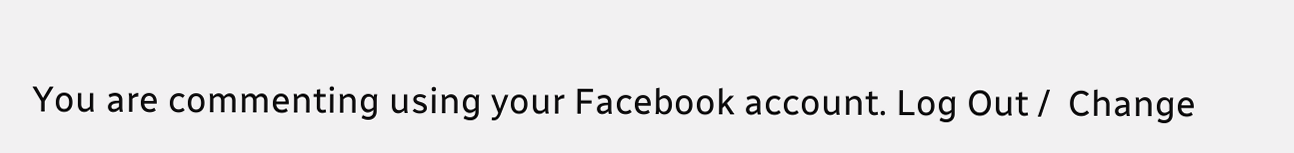You are commenting using your Facebook account. Log Out /  Change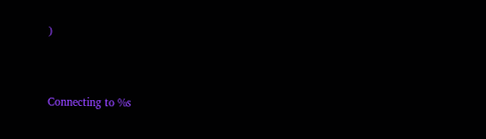)


Connecting to %s